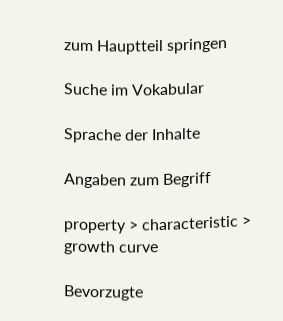zum Hauptteil springen

Suche im Vokabular

Sprache der Inhalte

Angaben zum Begriff

property > characteristic > growth curve

Bevorzugte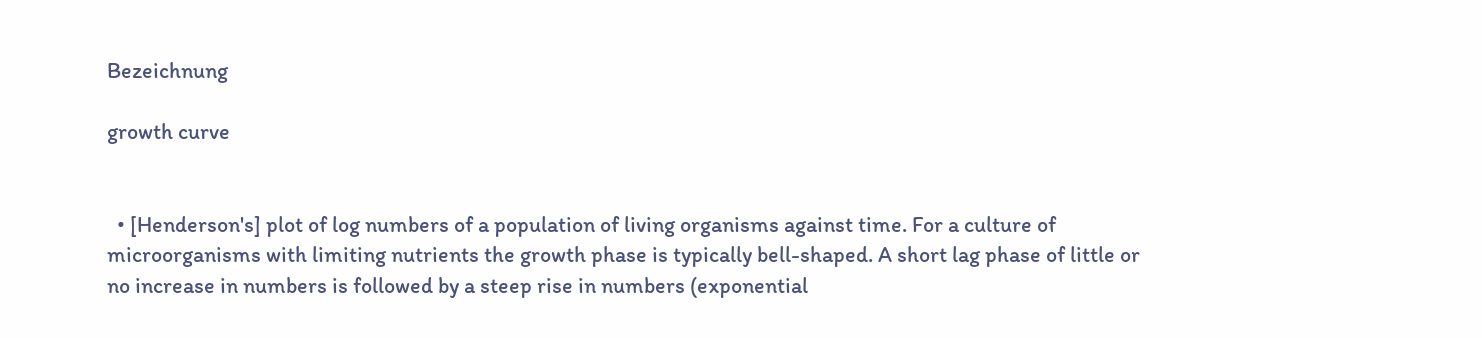Bezeichnung

growth curve


  • [Henderson's] plot of log numbers of a population of living organisms against time. For a culture of microorganisms with limiting nutrients the growth phase is typically bell-shaped. A short lag phase of little or no increase in numbers is followed by a steep rise in numbers (exponential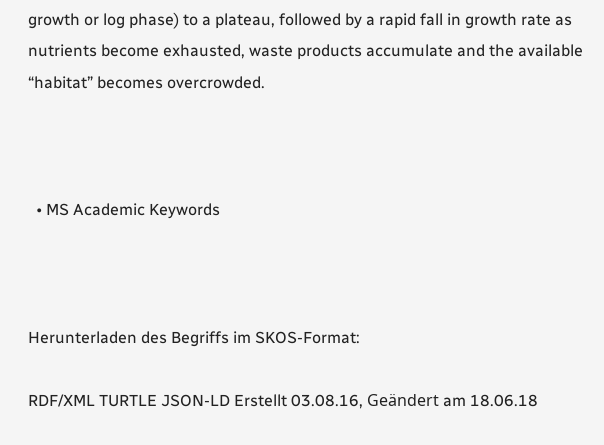growth or log phase) to a plateau, followed by a rapid fall in growth rate as nutrients become exhausted, waste products accumulate and the available “habitat” becomes overcrowded.



  • MS Academic Keywords



Herunterladen des Begriffs im SKOS-Format:

RDF/XML TURTLE JSON-LD Erstellt 03.08.16, Geändert am 18.06.18